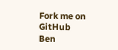Fork me on GitHub
Ben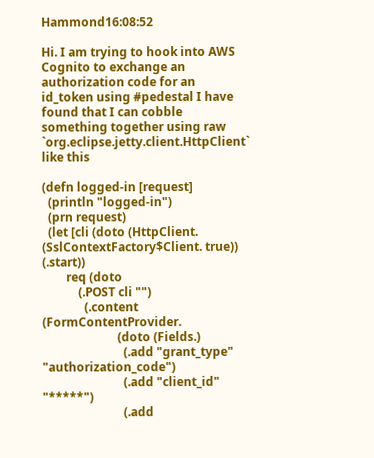Hammond16:08:52

Hi. I am trying to hook into AWS Cognito to exchange an authorization code for an id_token using #pedestal I have found that I can cobble something together using raw `org.eclipse.jetty.client.HttpClient` like this

(defn logged-in [request]
  (println "logged-in")
  (prn request)
  (let [cli (doto (HttpClient. (SslContextFactory$Client. true)) (.start))
        req (doto
            (.POST cli "")
              (.content (FormContentProvider.
                         (doto (Fields.)
                           (.add "grant_type" "authorization_code")
                           (.add "client_id" "*****")
                           (.add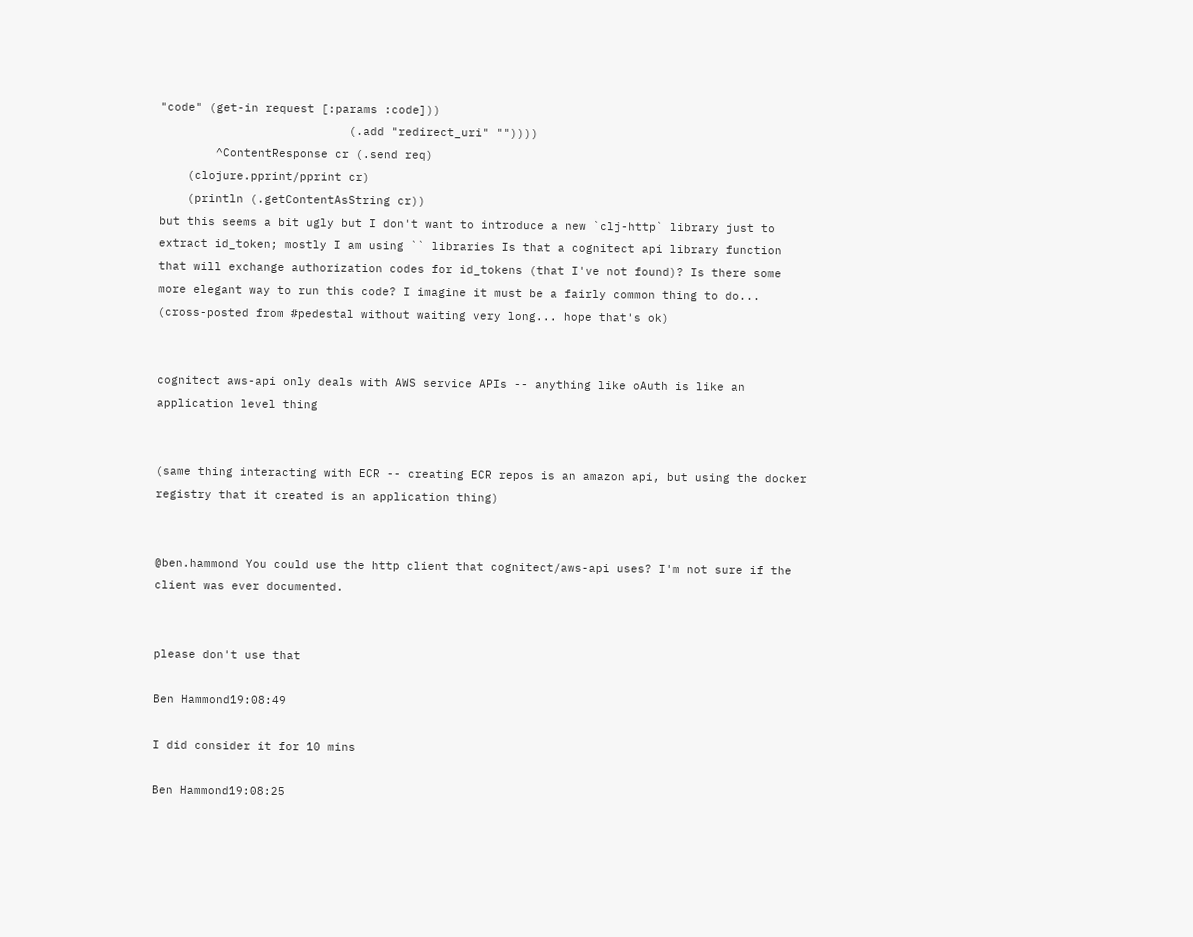"code" (get-in request [:params :code]))
                           (.add "redirect_uri" ""))))
        ^ContentResponse cr (.send req)
    (clojure.pprint/pprint cr)
    (println (.getContentAsString cr))
but this seems a bit ugly but I don't want to introduce a new `clj-http` library just to extract id_token; mostly I am using `` libraries Is that a cognitect api library function that will exchange authorization codes for id_tokens (that I've not found)? Is there some more elegant way to run this code? I imagine it must be a fairly common thing to do... (cross-posted from #pedestal without waiting very long... hope that's ok)


cognitect aws-api only deals with AWS service APIs -- anything like oAuth is like an application level thing


(same thing interacting with ECR -- creating ECR repos is an amazon api, but using the docker registry that it created is an application thing)


@ben.hammond You could use the http client that cognitect/aws-api uses? I'm not sure if the client was ever documented.


please don't use that

Ben Hammond19:08:49

I did consider it for 10 mins

Ben Hammond19:08:25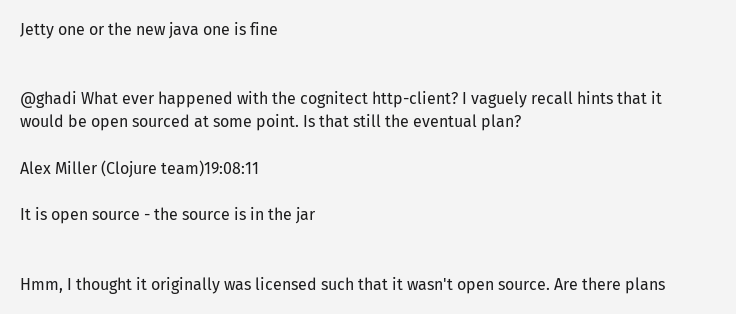Jetty one or the new java one is fine


@ghadi What ever happened with the cognitect http-client? I vaguely recall hints that it would be open sourced at some point. Is that still the eventual plan?

Alex Miller (Clojure team)19:08:11

It is open source - the source is in the jar


Hmm, I thought it originally was licensed such that it wasn't open source. Are there plans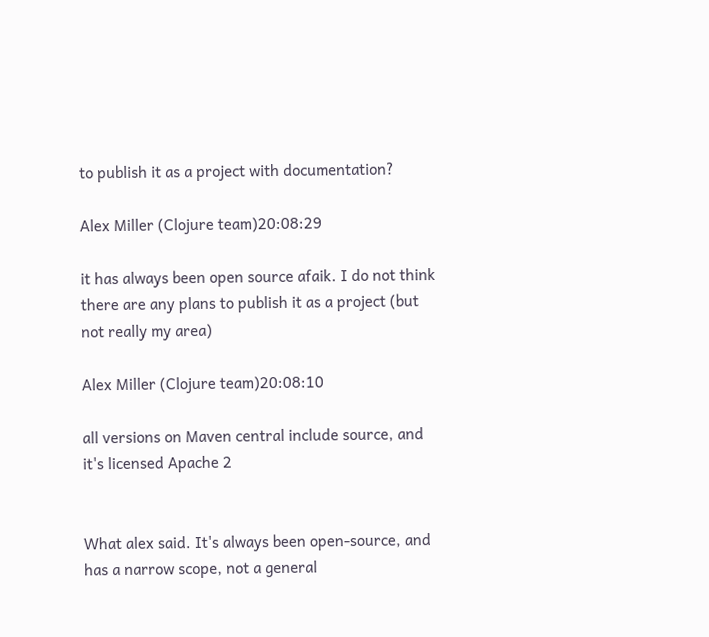to publish it as a project with documentation?

Alex Miller (Clojure team)20:08:29

it has always been open source afaik. I do not think there are any plans to publish it as a project (but not really my area)

Alex Miller (Clojure team)20:08:10

all versions on Maven central include source, and it's licensed Apache 2


What alex said. It's always been open-source, and has a narrow scope, not a general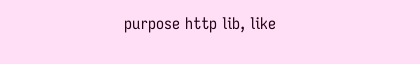purpose http lib, like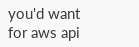you'd want for aws api